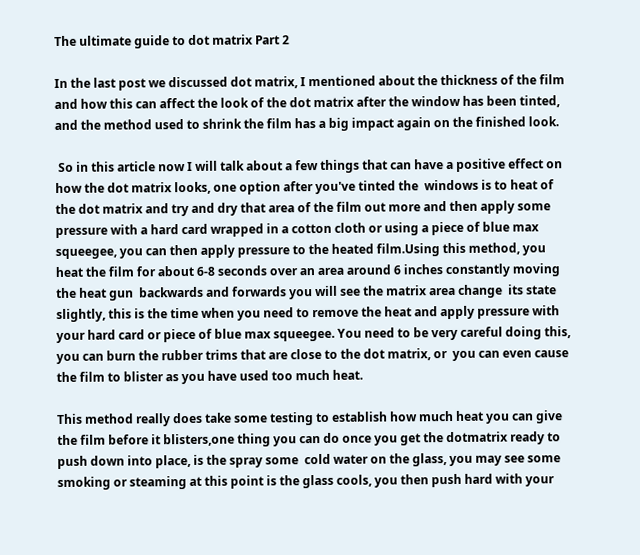The ultimate guide to dot matrix Part 2

In the last post we discussed dot matrix, I mentioned about the thickness of the film and how this can affect the look of the dot matrix after the window has been tinted, and the method used to shrink the film has a big impact again on the finished look.

 So in this article now I will talk about a few things that can have a positive effect on how the dot matrix looks, one option after you've tinted the  windows is to heat of the dot matrix and try and dry that area of the film out more and then apply some pressure with a hard card wrapped in a cotton cloth or using a piece of blue max squeegee, you can then apply pressure to the heated film.Using this method, you heat the film for about 6-8 seconds over an area around 6 inches constantly moving the heat gun  backwards and forwards you will see the matrix area change  its state slightly, this is the time when you need to remove the heat and apply pressure with your hard card or piece of blue max squeegee. You need to be very careful doing this, you can burn the rubber trims that are close to the dot matrix, or  you can even cause the film to blister as you have used too much heat.

This method really does take some testing to establish how much heat you can give the film before it blisters,one thing you can do once you get the dotmatrix ready to push down into place, is the spray some  cold water on the glass, you may see some smoking or steaming at this point is the glass cools, you then push hard with your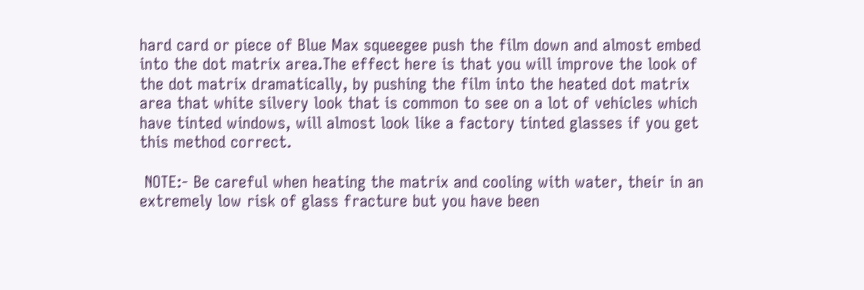hard card or piece of Blue Max squeegee push the film down and almost embed into the dot matrix area.The effect here is that you will improve the look of the dot matrix dramatically, by pushing the film into the heated dot matrix area that white silvery look that is common to see on a lot of vehicles which have tinted windows, will almost look like a factory tinted glasses if you get this method correct.

 NOTE:- Be careful when heating the matrix and cooling with water, their in an extremely low risk of glass fracture but you have been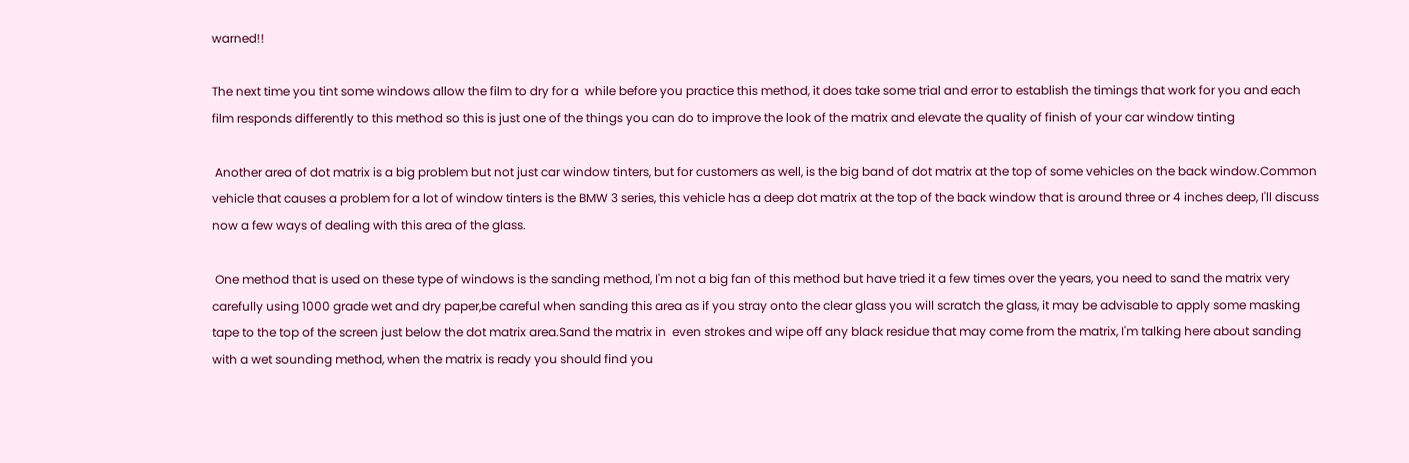warned!!

The next time you tint some windows allow the film to dry for a  while before you practice this method, it does take some trial and error to establish the timings that work for you and each film responds differently to this method so this is just one of the things you can do to improve the look of the matrix and elevate the quality of finish of your car window tinting

 Another area of dot matrix is a big problem but not just car window tinters, but for customers as well, is the big band of dot matrix at the top of some vehicles on the back window.Common vehicle that causes a problem for a lot of window tinters is the BMW 3 series, this vehicle has a deep dot matrix at the top of the back window that is around three or 4 inches deep, I'll discuss now a few ways of dealing with this area of the glass.

 One method that is used on these type of windows is the sanding method, I'm not a big fan of this method but have tried it a few times over the years, you need to sand the matrix very carefully using 1000 grade wet and dry paper,be careful when sanding this area as if you stray onto the clear glass you will scratch the glass, it may be advisable to apply some masking tape to the top of the screen just below the dot matrix area.Sand the matrix in  even strokes and wipe off any black residue that may come from the matrix, I'm talking here about sanding with a wet sounding method, when the matrix is ready you should find you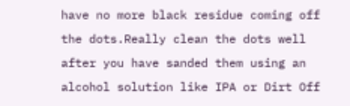have no more black residue coming off the dots.Really clean the dots well after you have sanded them using an alcohol solution like IPA or Dirt Off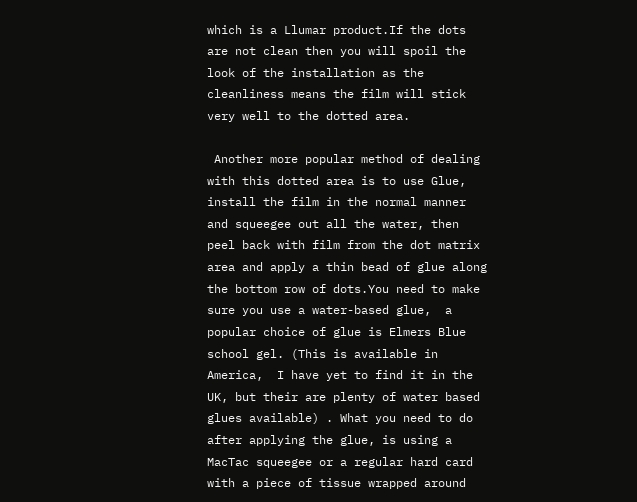which is a Llumar product.If the dots are not clean then you will spoil the look of the installation as the cleanliness means the film will stick very well to the dotted area.

 Another more popular method of dealing with this dotted area is to use Glue, install the film in the normal manner and squeegee out all the water, then peel back with film from the dot matrix area and apply a thin bead of glue along the bottom row of dots.You need to make sure you use a water-based glue,  a popular choice of glue is Elmers Blue school gel. (This is available in America,  I have yet to find it in the UK, but their are plenty of water based glues available) . What you need to do after applying the glue, is using a MacTac squeegee or a regular hard card with a piece of tissue wrapped around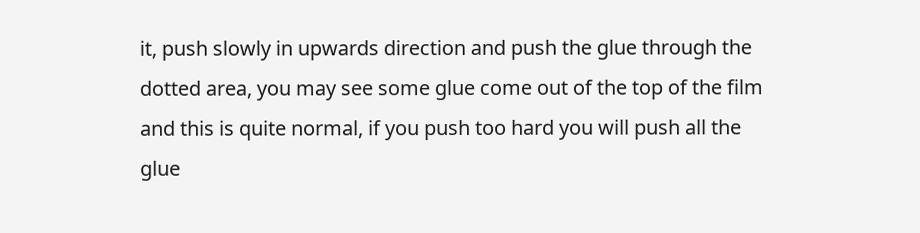it, push slowly in upwards direction and push the glue through the dotted area, you may see some glue come out of the top of the film and this is quite normal, if you push too hard you will push all the glue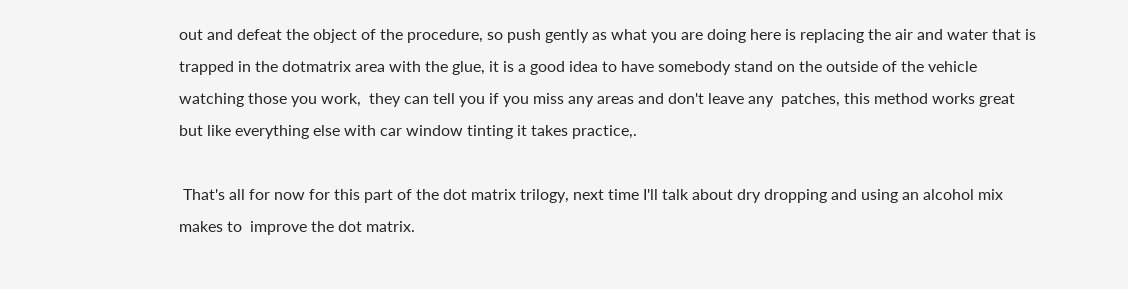out and defeat the object of the procedure, so push gently as what you are doing here is replacing the air and water that is trapped in the dotmatrix area with the glue, it is a good idea to have somebody stand on the outside of the vehicle watching those you work,  they can tell you if you miss any areas and don't leave any  patches, this method works great but like everything else with car window tinting it takes practice,.

 That's all for now for this part of the dot matrix trilogy, next time I'll talk about dry dropping and using an alcohol mix makes to  improve the dot matrix.